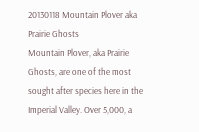20130118 Mountain Plover aka Prairie Ghosts
Mountain Plover, aka Prairie Ghosts, are one of the most sought after species here in the Imperial Valley. Over 5,000, a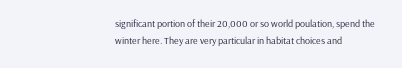significant portion of their 20,000 or so world poulation, spend the winter here. They are very particular in habitat choices and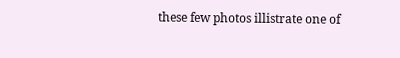these few photos illistrate one of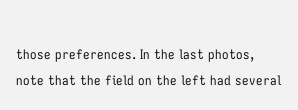those preferences. In the last photos, note that the field on the left had several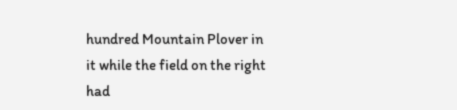hundred Mountain Plover in it while the field on the right had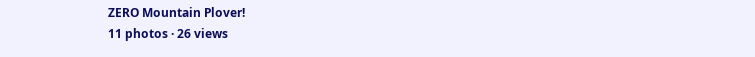ZERO Mountain Plover!
11 photos · 26 views